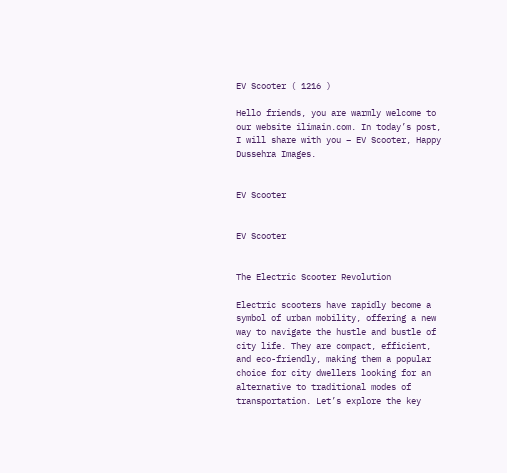EV Scooter ( 1216 )

Hello friends, you are warmly welcome to our website ilimain.com. In today’s post, I will share with you – EV Scooter, Happy Dussehra Images.


EV Scooter


EV Scooter


The Electric Scooter Revolution

Electric scooters have rapidly become a symbol of urban mobility, offering a new way to navigate the hustle and bustle of city life. They are compact, efficient, and eco-friendly, making them a popular choice for city dwellers looking for an alternative to traditional modes of transportation. Let’s explore the key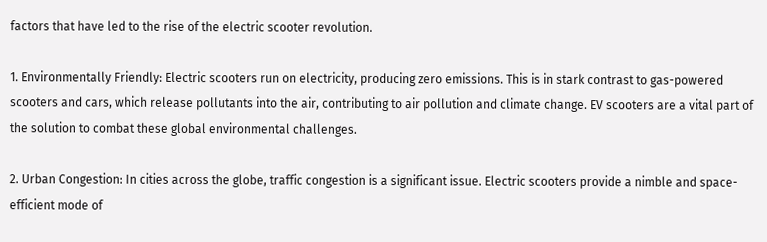factors that have led to the rise of the electric scooter revolution.

1. Environmentally Friendly: Electric scooters run on electricity, producing zero emissions. This is in stark contrast to gas-powered scooters and cars, which release pollutants into the air, contributing to air pollution and climate change. EV scooters are a vital part of the solution to combat these global environmental challenges.

2. Urban Congestion: In cities across the globe, traffic congestion is a significant issue. Electric scooters provide a nimble and space-efficient mode of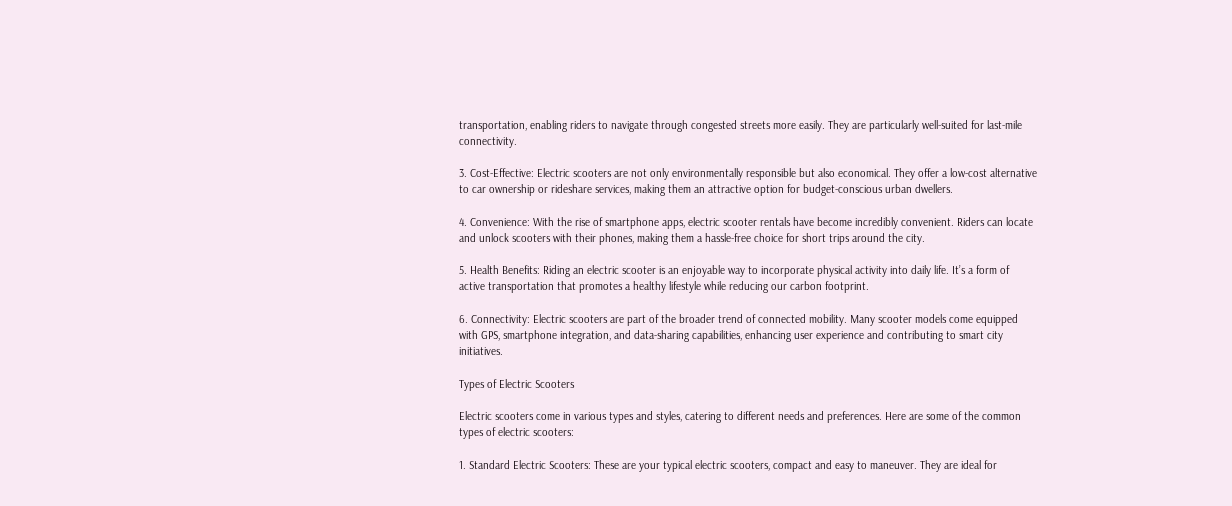transportation, enabling riders to navigate through congested streets more easily. They are particularly well-suited for last-mile connectivity.

3. Cost-Effective: Electric scooters are not only environmentally responsible but also economical. They offer a low-cost alternative to car ownership or rideshare services, making them an attractive option for budget-conscious urban dwellers.

4. Convenience: With the rise of smartphone apps, electric scooter rentals have become incredibly convenient. Riders can locate and unlock scooters with their phones, making them a hassle-free choice for short trips around the city.

5. Health Benefits: Riding an electric scooter is an enjoyable way to incorporate physical activity into daily life. It’s a form of active transportation that promotes a healthy lifestyle while reducing our carbon footprint.

6. Connectivity: Electric scooters are part of the broader trend of connected mobility. Many scooter models come equipped with GPS, smartphone integration, and data-sharing capabilities, enhancing user experience and contributing to smart city initiatives.

Types of Electric Scooters

Electric scooters come in various types and styles, catering to different needs and preferences. Here are some of the common types of electric scooters:

1. Standard Electric Scooters: These are your typical electric scooters, compact and easy to maneuver. They are ideal for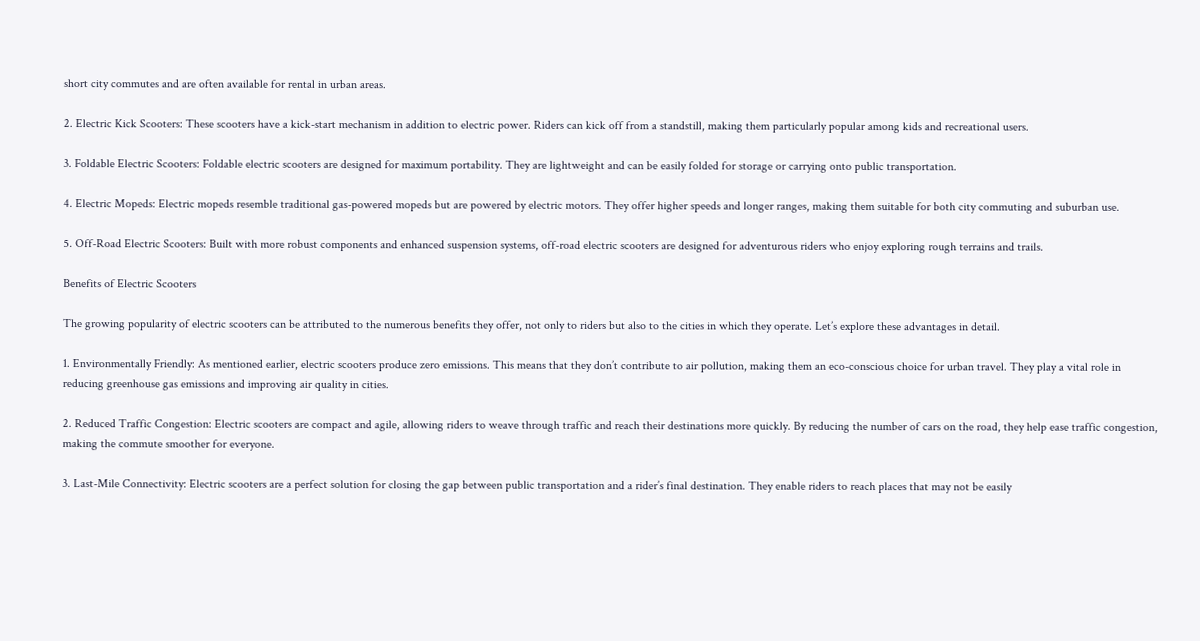short city commutes and are often available for rental in urban areas.

2. Electric Kick Scooters: These scooters have a kick-start mechanism in addition to electric power. Riders can kick off from a standstill, making them particularly popular among kids and recreational users.

3. Foldable Electric Scooters: Foldable electric scooters are designed for maximum portability. They are lightweight and can be easily folded for storage or carrying onto public transportation.

4. Electric Mopeds: Electric mopeds resemble traditional gas-powered mopeds but are powered by electric motors. They offer higher speeds and longer ranges, making them suitable for both city commuting and suburban use.

5. Off-Road Electric Scooters: Built with more robust components and enhanced suspension systems, off-road electric scooters are designed for adventurous riders who enjoy exploring rough terrains and trails.

Benefits of Electric Scooters

The growing popularity of electric scooters can be attributed to the numerous benefits they offer, not only to riders but also to the cities in which they operate. Let’s explore these advantages in detail.

1. Environmentally Friendly: As mentioned earlier, electric scooters produce zero emissions. This means that they don’t contribute to air pollution, making them an eco-conscious choice for urban travel. They play a vital role in reducing greenhouse gas emissions and improving air quality in cities.

2. Reduced Traffic Congestion: Electric scooters are compact and agile, allowing riders to weave through traffic and reach their destinations more quickly. By reducing the number of cars on the road, they help ease traffic congestion, making the commute smoother for everyone.

3. Last-Mile Connectivity: Electric scooters are a perfect solution for closing the gap between public transportation and a rider’s final destination. They enable riders to reach places that may not be easily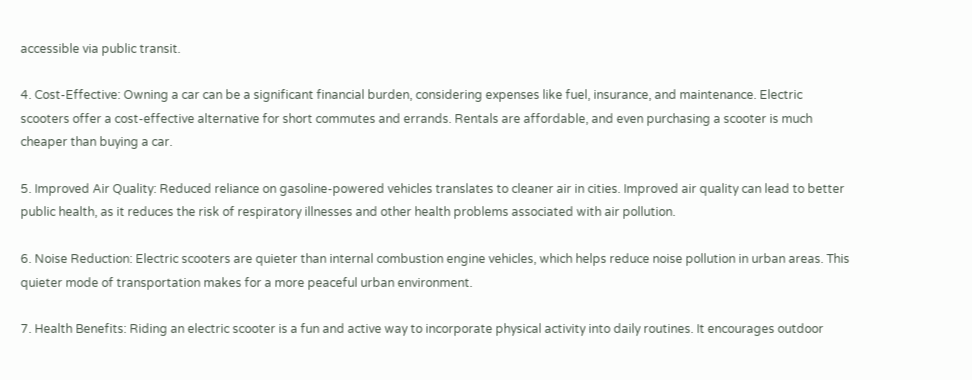accessible via public transit.

4. Cost-Effective: Owning a car can be a significant financial burden, considering expenses like fuel, insurance, and maintenance. Electric scooters offer a cost-effective alternative for short commutes and errands. Rentals are affordable, and even purchasing a scooter is much cheaper than buying a car.

5. Improved Air Quality: Reduced reliance on gasoline-powered vehicles translates to cleaner air in cities. Improved air quality can lead to better public health, as it reduces the risk of respiratory illnesses and other health problems associated with air pollution.

6. Noise Reduction: Electric scooters are quieter than internal combustion engine vehicles, which helps reduce noise pollution in urban areas. This quieter mode of transportation makes for a more peaceful urban environment.

7. Health Benefits: Riding an electric scooter is a fun and active way to incorporate physical activity into daily routines. It encourages outdoor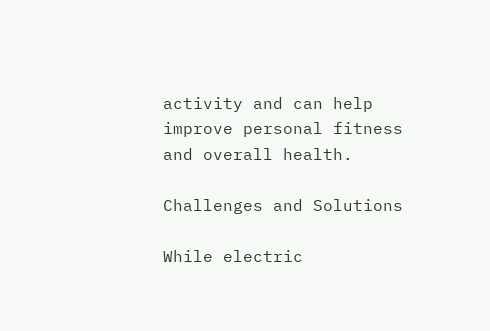activity and can help improve personal fitness and overall health.

Challenges and Solutions

While electric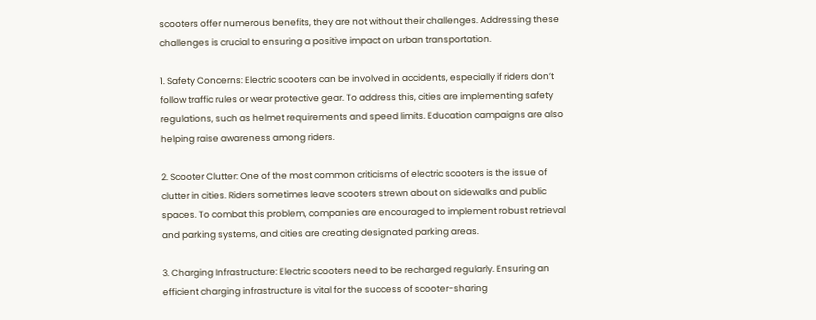scooters offer numerous benefits, they are not without their challenges. Addressing these challenges is crucial to ensuring a positive impact on urban transportation.

1. Safety Concerns: Electric scooters can be involved in accidents, especially if riders don’t follow traffic rules or wear protective gear. To address this, cities are implementing safety regulations, such as helmet requirements and speed limits. Education campaigns are also helping raise awareness among riders.

2. Scooter Clutter: One of the most common criticisms of electric scooters is the issue of clutter in cities. Riders sometimes leave scooters strewn about on sidewalks and public spaces. To combat this problem, companies are encouraged to implement robust retrieval and parking systems, and cities are creating designated parking areas.

3. Charging Infrastructure: Electric scooters need to be recharged regularly. Ensuring an efficient charging infrastructure is vital for the success of scooter-sharing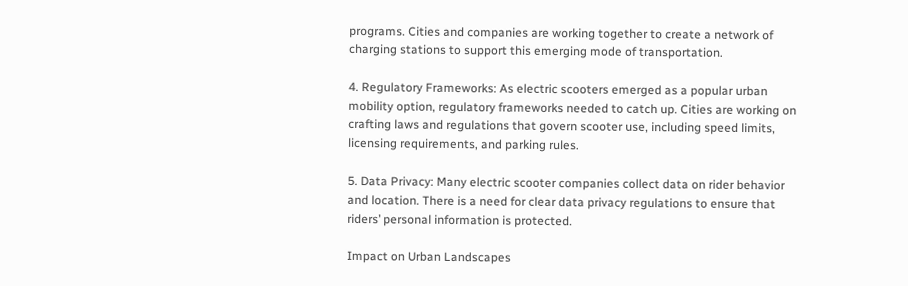programs. Cities and companies are working together to create a network of charging stations to support this emerging mode of transportation.

4. Regulatory Frameworks: As electric scooters emerged as a popular urban mobility option, regulatory frameworks needed to catch up. Cities are working on crafting laws and regulations that govern scooter use, including speed limits, licensing requirements, and parking rules.

5. Data Privacy: Many electric scooter companies collect data on rider behavior and location. There is a need for clear data privacy regulations to ensure that riders’ personal information is protected.

Impact on Urban Landscapes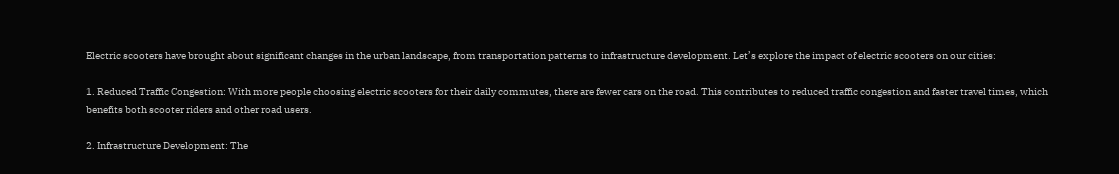Electric scooters have brought about significant changes in the urban landscape, from transportation patterns to infrastructure development. Let’s explore the impact of electric scooters on our cities:

1. Reduced Traffic Congestion: With more people choosing electric scooters for their daily commutes, there are fewer cars on the road. This contributes to reduced traffic congestion and faster travel times, which benefits both scooter riders and other road users.

2. Infrastructure Development: The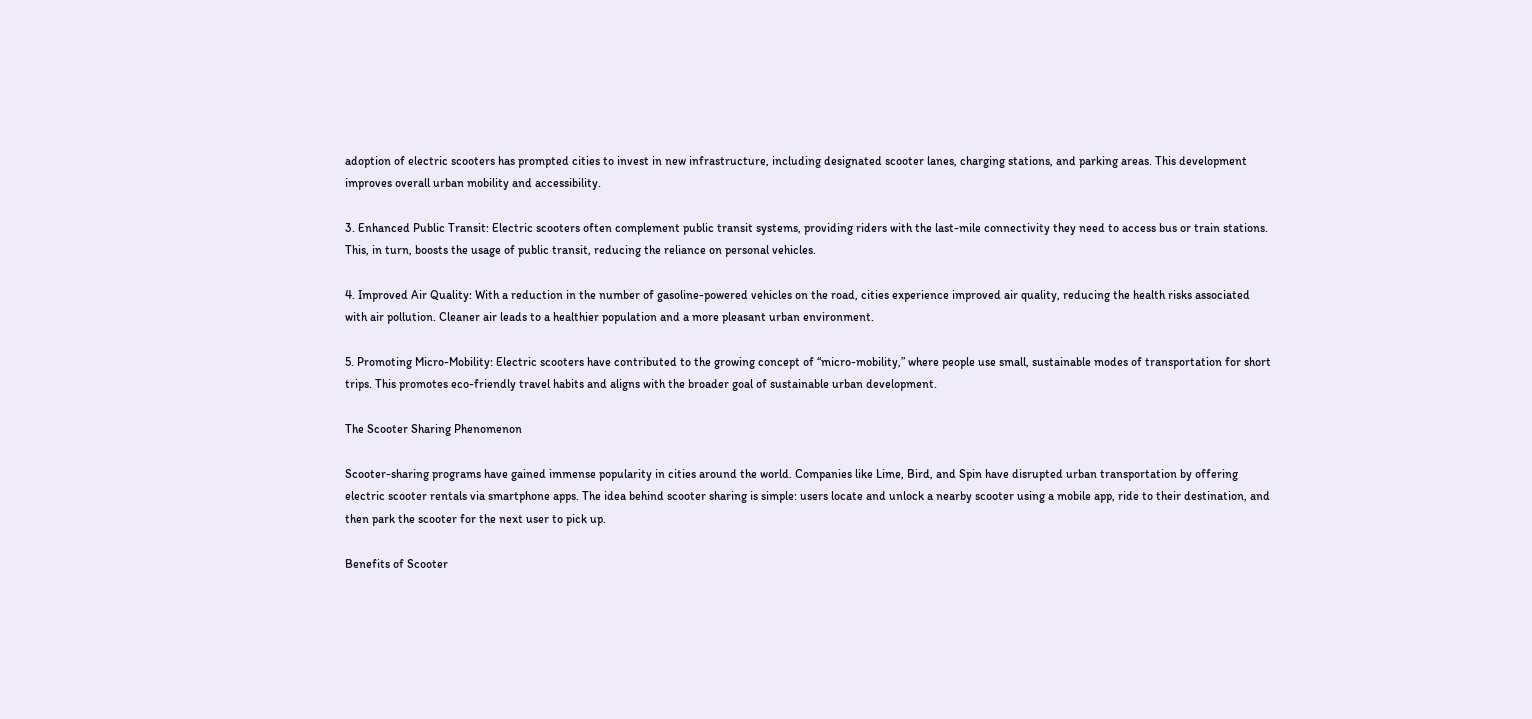adoption of electric scooters has prompted cities to invest in new infrastructure, including designated scooter lanes, charging stations, and parking areas. This development improves overall urban mobility and accessibility.

3. Enhanced Public Transit: Electric scooters often complement public transit systems, providing riders with the last-mile connectivity they need to access bus or train stations. This, in turn, boosts the usage of public transit, reducing the reliance on personal vehicles.

4. Improved Air Quality: With a reduction in the number of gasoline-powered vehicles on the road, cities experience improved air quality, reducing the health risks associated with air pollution. Cleaner air leads to a healthier population and a more pleasant urban environment.

5. Promoting Micro-Mobility: Electric scooters have contributed to the growing concept of “micro-mobility,” where people use small, sustainable modes of transportation for short trips. This promotes eco-friendly travel habits and aligns with the broader goal of sustainable urban development.

The Scooter Sharing Phenomenon

Scooter-sharing programs have gained immense popularity in cities around the world. Companies like Lime, Bird, and Spin have disrupted urban transportation by offering electric scooter rentals via smartphone apps. The idea behind scooter sharing is simple: users locate and unlock a nearby scooter using a mobile app, ride to their destination, and then park the scooter for the next user to pick up.

Benefits of Scooter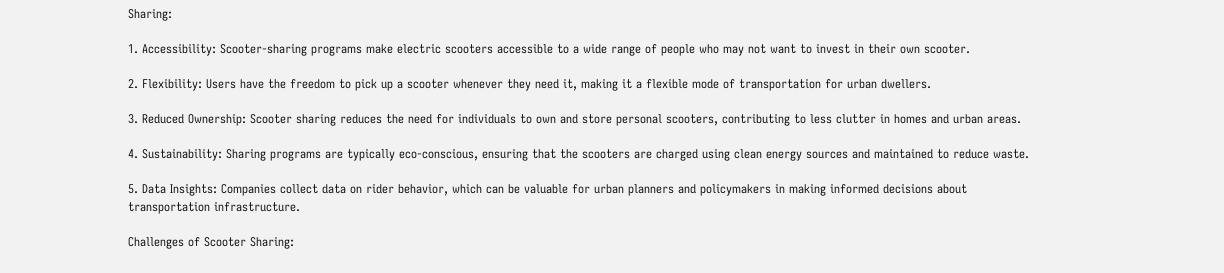Sharing:

1. Accessibility: Scooter-sharing programs make electric scooters accessible to a wide range of people who may not want to invest in their own scooter.

2. Flexibility: Users have the freedom to pick up a scooter whenever they need it, making it a flexible mode of transportation for urban dwellers.

3. Reduced Ownership: Scooter sharing reduces the need for individuals to own and store personal scooters, contributing to less clutter in homes and urban areas.

4. Sustainability: Sharing programs are typically eco-conscious, ensuring that the scooters are charged using clean energy sources and maintained to reduce waste.

5. Data Insights: Companies collect data on rider behavior, which can be valuable for urban planners and policymakers in making informed decisions about transportation infrastructure.

Challenges of Scooter Sharing: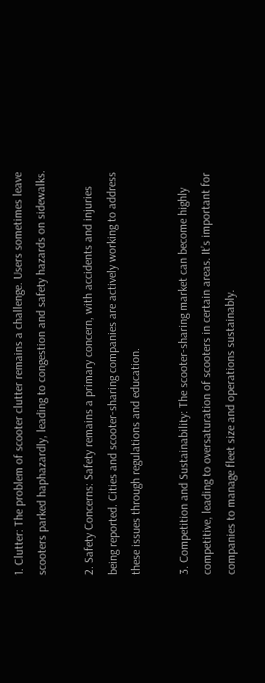1. Clutter: The problem of scooter clutter remains a challenge. Users sometimes leave scooters parked haphazardly, leading to congestion and safety hazards on sidewalks.

2. Safety Concerns: Safety remains a primary concern, with accidents and injuries being reported. Cities and scooter-sharing companies are actively working to address these issues through regulations and education.

3. Competition and Sustainability: The scooter-sharing market can become highly competitive, leading to oversaturation of scooters in certain areas. It’s important for companies to manage fleet size and operations sustainably.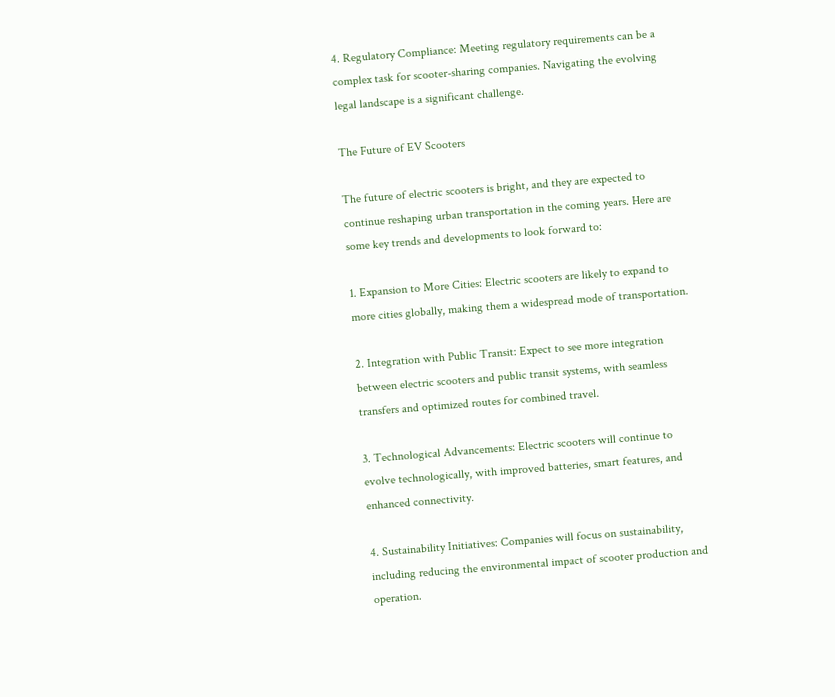4. Regulatory Compliance: Meeting regulatory requirements can be a complex task for scooter-sharing companies. Navigating the evolving legal landscape is a significant challenge.

The Future of EV Scooters

The future of electric scooters is bright, and they are expected to continue reshaping urban transportation in the coming years. Here are some key trends and developments to look forward to:

1. Expansion to More Cities: Electric scooters are likely to expand to more cities globally, making them a widespread mode of transportation.

2. Integration with Public Transit: Expect to see more integration between electric scooters and public transit systems, with seamless transfers and optimized routes for combined travel.

3. Technological Advancements: Electric scooters will continue to evolve technologically, with improved batteries, smart features, and enhanced connectivity.

4. Sustainability Initiatives: Companies will focus on sustainability, including reducing the environmental impact of scooter production and operation.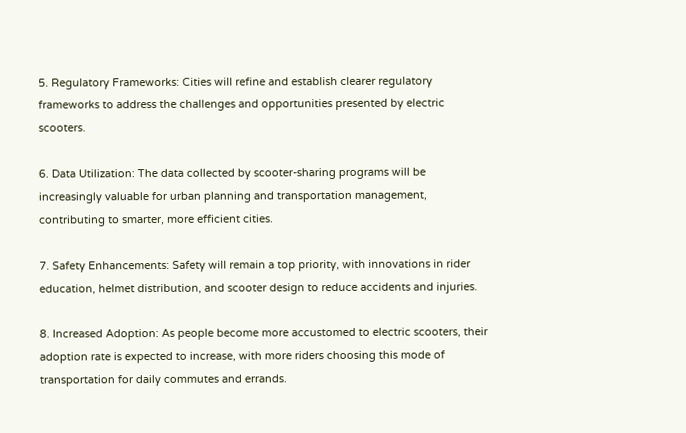5. Regulatory Frameworks: Cities will refine and establish clearer regulatory frameworks to address the challenges and opportunities presented by electric scooters.

6. Data Utilization: The data collected by scooter-sharing programs will be increasingly valuable for urban planning and transportation management, contributing to smarter, more efficient cities.

7. Safety Enhancements: Safety will remain a top priority, with innovations in rider education, helmet distribution, and scooter design to reduce accidents and injuries.

8. Increased Adoption: As people become more accustomed to electric scooters, their adoption rate is expected to increase, with more riders choosing this mode of transportation for daily commutes and errands.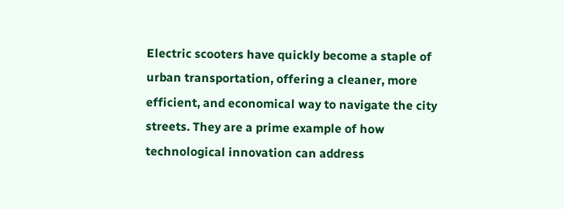Electric scooters have quickly become a staple of urban transportation, offering a cleaner, more efficient, and economical way to navigate the city streets. They are a prime example of how technological innovation can address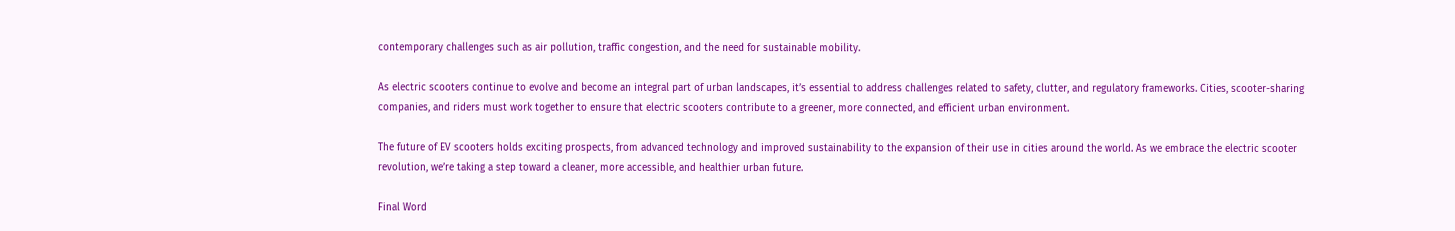contemporary challenges such as air pollution, traffic congestion, and the need for sustainable mobility.

As electric scooters continue to evolve and become an integral part of urban landscapes, it’s essential to address challenges related to safety, clutter, and regulatory frameworks. Cities, scooter-sharing companies, and riders must work together to ensure that electric scooters contribute to a greener, more connected, and efficient urban environment.

The future of EV scooters holds exciting prospects, from advanced technology and improved sustainability to the expansion of their use in cities around the world. As we embrace the electric scooter revolution, we’re taking a step toward a cleaner, more accessible, and healthier urban future.

Final Word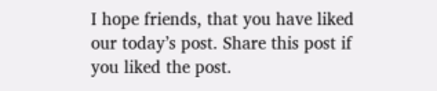I hope friends, that you have liked our today’s post. Share this post if you liked the post.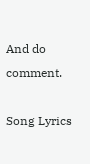And do comment.

Song Lyrics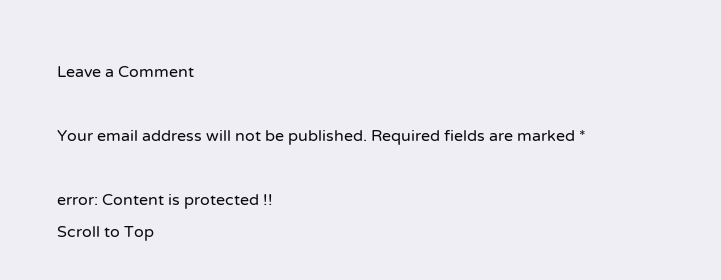Leave a Comment

Your email address will not be published. Required fields are marked *

error: Content is protected !!
Scroll to Top